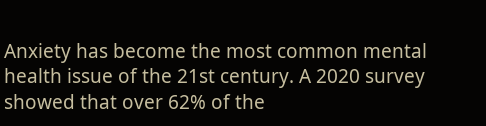Anxiety has become the most common mental health issue of the 21st century. A 2020 survey showed that over 62% of the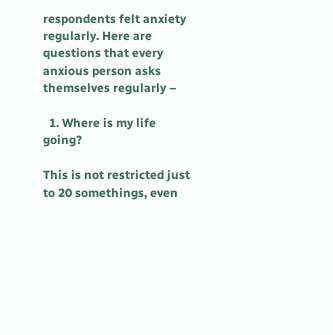respondents felt anxiety regularly. Here are questions that every anxious person asks themselves regularly –

  1. Where is my life going?

This is not restricted just to 20 somethings, even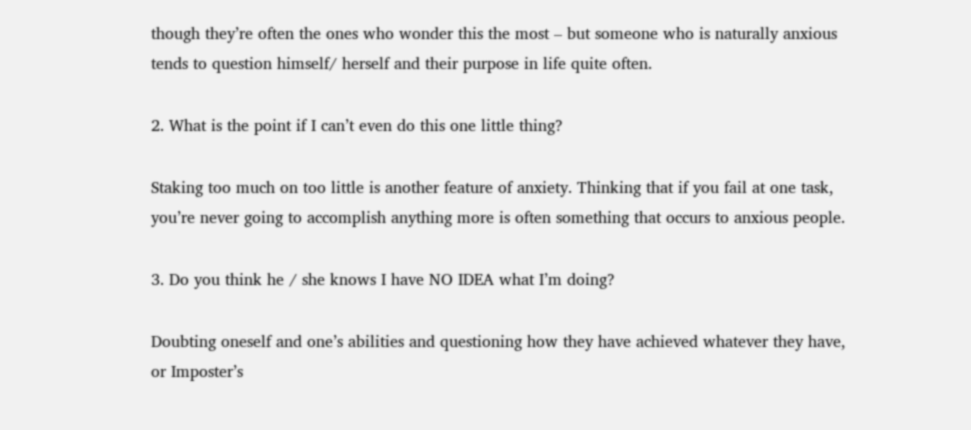though they’re often the ones who wonder this the most – but someone who is naturally anxious tends to question himself/ herself and their purpose in life quite often.

2. What is the point if I can’t even do this one little thing?

Staking too much on too little is another feature of anxiety. Thinking that if you fail at one task, you’re never going to accomplish anything more is often something that occurs to anxious people.

3. Do you think he / she knows I have NO IDEA what I’m doing?

Doubting oneself and one’s abilities and questioning how they have achieved whatever they have, or Imposter’s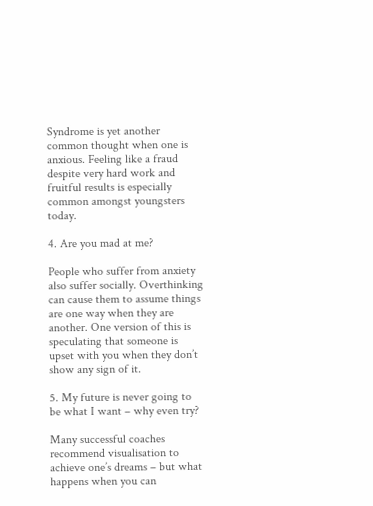Syndrome is yet another common thought when one is anxious. Feeling like a fraud despite very hard work and fruitful results is especially common amongst youngsters today.

4. Are you mad at me?

People who suffer from anxiety also suffer socially. Overthinking can cause them to assume things are one way when they are another. One version of this is speculating that someone is upset with you when they don’t show any sign of it.

5. My future is never going to be what I want – why even try?

Many successful coaches recommend visualisation to achieve one’s dreams – but what happens when you can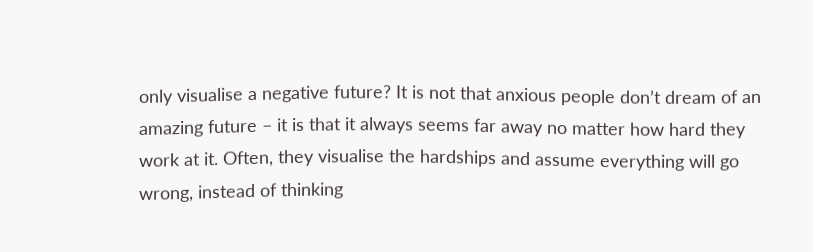only visualise a negative future? It is not that anxious people don’t dream of an amazing future – it is that it always seems far away no matter how hard they work at it. Often, they visualise the hardships and assume everything will go wrong, instead of thinking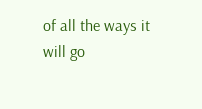of all the ways it will go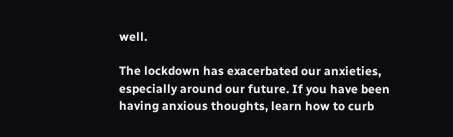well.

The lockdown has exacerbated our anxieties, especially around our future. If you have been having anxious thoughts, learn how to curb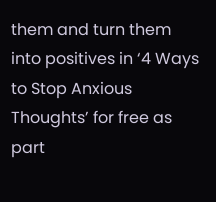them and turn them into positives in ‘4 Ways to Stop Anxious Thoughts’ for free as part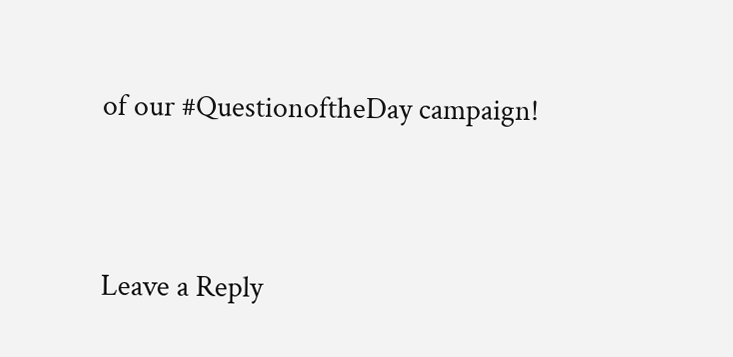of our #QuestionoftheDay campaign!



Leave a Reply